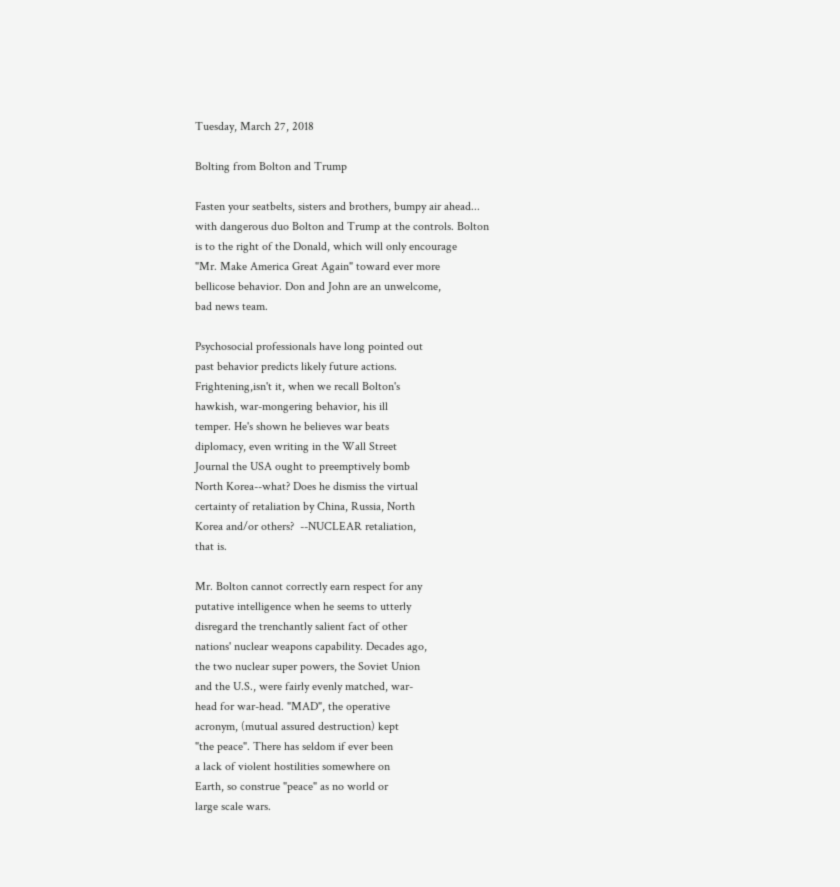Tuesday, March 27, 2018

Bolting from Bolton and Trump

Fasten your seatbelts, sisters and brothers, bumpy air ahead...
with dangerous duo Bolton and Trump at the controls. Bolton
is to the right of the Donald, which will only encourage
"Mr. Make America Great Again" toward ever more
bellicose behavior. Don and John are an unwelcome,
bad news team.

Psychosocial professionals have long pointed out
past behavior predicts likely future actions.
Frightening,isn't it, when we recall Bolton's
hawkish, war-mongering behavior, his ill
temper. He's shown he believes war beats
diplomacy, even writing in the Wall Street
Journal the USA ought to preemptively bomb
North Korea--what? Does he dismiss the virtual
certainty of retaliation by China, Russia, North
Korea and/or others?  --NUCLEAR retaliation,
that is.

Mr. Bolton cannot correctly earn respect for any
putative intelligence when he seems to utterly
disregard the trenchantly salient fact of other
nations' nuclear weapons capability. Decades ago,
the two nuclear super powers, the Soviet Union
and the U.S., were fairly evenly matched, war-
head for war-head. "MAD", the operative
acronym, (mutual assured destruction) kept
"the peace". There has seldom if ever been
a lack of violent hostilities somewhere on
Earth, so construe "peace" as no world or
large scale wars.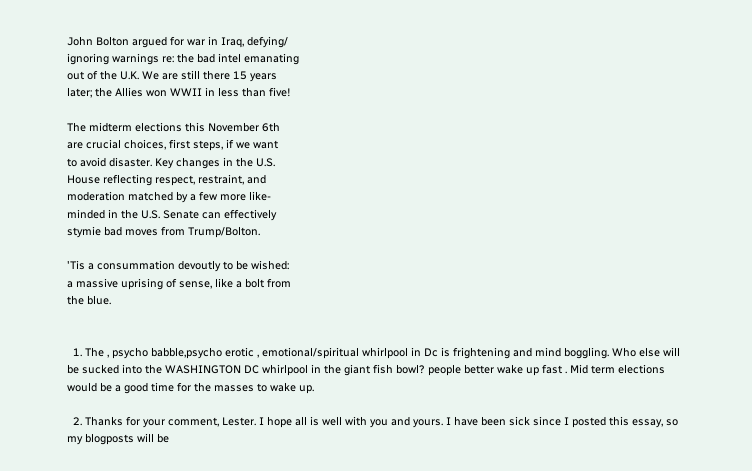John Bolton argued for war in Iraq, defying/
ignoring warnings re: the bad intel emanating
out of the U.K. We are still there 15 years
later; the Allies won WWII in less than five!

The midterm elections this November 6th
are crucial choices, first steps, if we want
to avoid disaster. Key changes in the U.S.
House reflecting respect, restraint, and
moderation matched by a few more like-
minded in the U.S. Senate can effectively
stymie bad moves from Trump/Bolton.

'Tis a consummation devoutly to be wished:
a massive uprising of sense, like a bolt from
the blue.


  1. The , psycho babble,psycho erotic , emotional/spiritual whirlpool in Dc is frightening and mind boggling. Who else will be sucked into the WASHINGTON DC whirlpool in the giant fish bowl? people better wake up fast . Mid term elections would be a good time for the masses to wake up.

  2. Thanks for your comment, Lester. I hope all is well with you and yours. I have been sick since I posted this essay, so my blogposts will be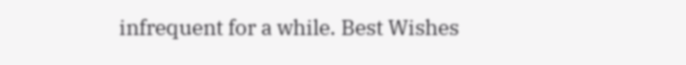infrequent for a while. Best Wishes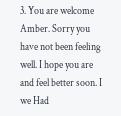3. You are welcome Amber. Sorry you have not been feeling well. I hope you are and feel better soon. I we Had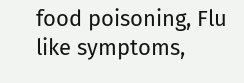food poisoning, Flu like symptoms,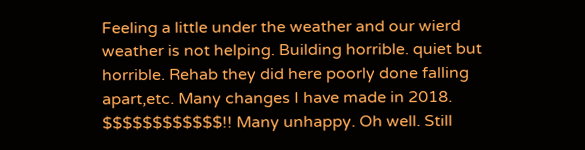Feeling a little under the weather and our wierd weather is not helping. Building horrible. quiet but horrible. Rehab they did here poorly done falling apart,etc. Many changes I have made in 2018. $$$$$$$$$$$$!! Many unhappy. Oh well. Still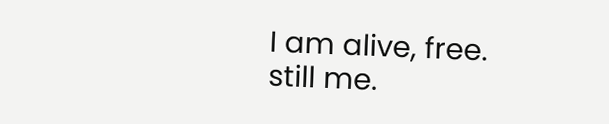I am alive, free. still me.